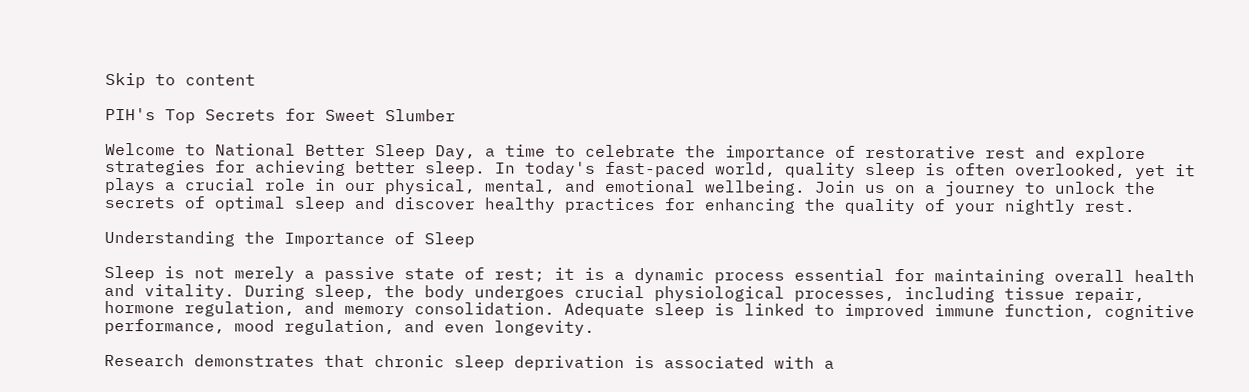Skip to content

PIH's Top Secrets for Sweet Slumber

Welcome to National Better Sleep Day, a time to celebrate the importance of restorative rest and explore strategies for achieving better sleep. In today's fast-paced world, quality sleep is often overlooked, yet it plays a crucial role in our physical, mental, and emotional wellbeing. Join us on a journey to unlock the secrets of optimal sleep and discover healthy practices for enhancing the quality of your nightly rest.

Understanding the Importance of Sleep

Sleep is not merely a passive state of rest; it is a dynamic process essential for maintaining overall health and vitality. During sleep, the body undergoes crucial physiological processes, including tissue repair, hormone regulation, and memory consolidation. Adequate sleep is linked to improved immune function, cognitive performance, mood regulation, and even longevity.

Research demonstrates that chronic sleep deprivation is associated with a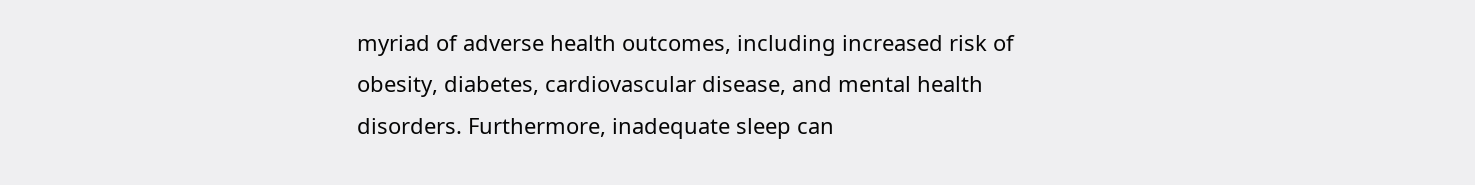myriad of adverse health outcomes, including increased risk of obesity, diabetes, cardiovascular disease, and mental health disorders. Furthermore, inadequate sleep can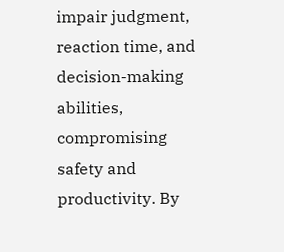impair judgment, reaction time, and decision-making abilities, compromising safety and productivity. By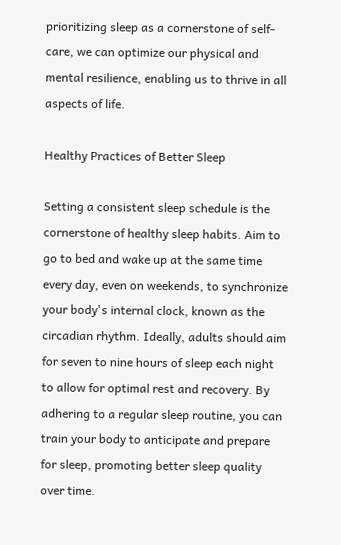prioritizing sleep as a cornerstone of self-care, we can optimize our physical and mental resilience, enabling us to thrive in all aspects of life.

Healthy Practices of Better Sleep

Setting a consistent sleep schedule is the cornerstone of healthy sleep habits. Aim to go to bed and wake up at the same time every day, even on weekends, to synchronize your body's internal clock, known as the circadian rhythm. Ideally, adults should aim for seven to nine hours of sleep each night to allow for optimal rest and recovery. By adhering to a regular sleep routine, you can train your body to anticipate and prepare for sleep, promoting better sleep quality over time.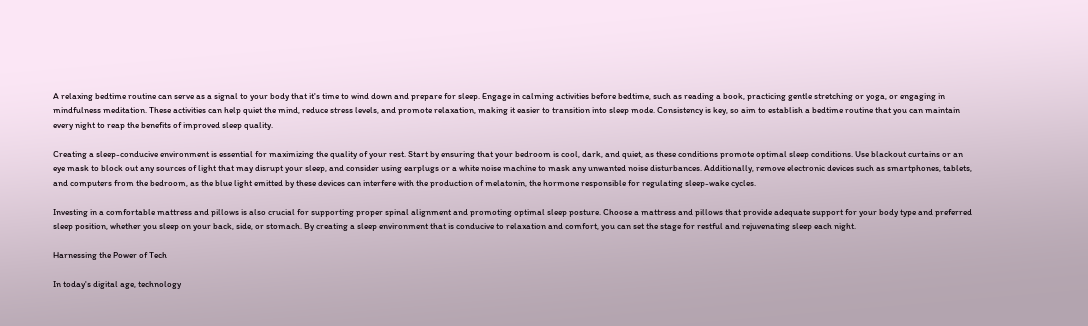A relaxing bedtime routine can serve as a signal to your body that it's time to wind down and prepare for sleep. Engage in calming activities before bedtime, such as reading a book, practicing gentle stretching or yoga, or engaging in mindfulness meditation. These activities can help quiet the mind, reduce stress levels, and promote relaxation, making it easier to transition into sleep mode. Consistency is key, so aim to establish a bedtime routine that you can maintain every night to reap the benefits of improved sleep quality.

Creating a sleep-conducive environment is essential for maximizing the quality of your rest. Start by ensuring that your bedroom is cool, dark, and quiet, as these conditions promote optimal sleep conditions. Use blackout curtains or an eye mask to block out any sources of light that may disrupt your sleep, and consider using earplugs or a white noise machine to mask any unwanted noise disturbances. Additionally, remove electronic devices such as smartphones, tablets, and computers from the bedroom, as the blue light emitted by these devices can interfere with the production of melatonin, the hormone responsible for regulating sleep-wake cycles.

Investing in a comfortable mattress and pillows is also crucial for supporting proper spinal alignment and promoting optimal sleep posture. Choose a mattress and pillows that provide adequate support for your body type and preferred sleep position, whether you sleep on your back, side, or stomach. By creating a sleep environment that is conducive to relaxation and comfort, you can set the stage for restful and rejuvenating sleep each night.

Harnessing the Power of Tech

In today's digital age, technology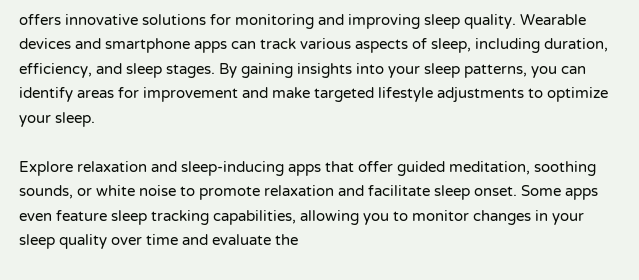offers innovative solutions for monitoring and improving sleep quality. Wearable devices and smartphone apps can track various aspects of sleep, including duration, efficiency, and sleep stages. By gaining insights into your sleep patterns, you can identify areas for improvement and make targeted lifestyle adjustments to optimize your sleep.

Explore relaxation and sleep-inducing apps that offer guided meditation, soothing sounds, or white noise to promote relaxation and facilitate sleep onset. Some apps even feature sleep tracking capabilities, allowing you to monitor changes in your sleep quality over time and evaluate the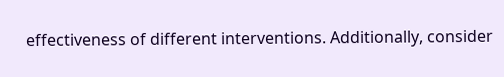effectiveness of different interventions. Additionally, consider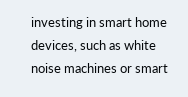investing in smart home devices, such as white noise machines or smart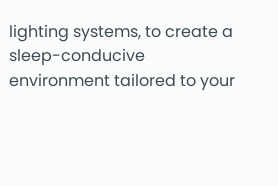lighting systems, to create a sleep-conducive environment tailored to your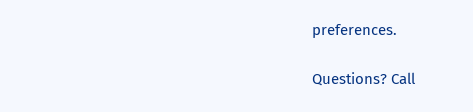preferences.

Questions? Call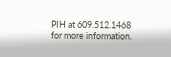PIH at 609.512.1468 for more information.